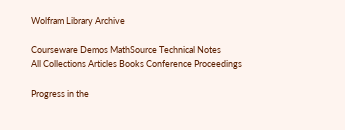Wolfram Library Archive

Courseware Demos MathSource Technical Notes
All Collections Articles Books Conference Proceedings

Progress in the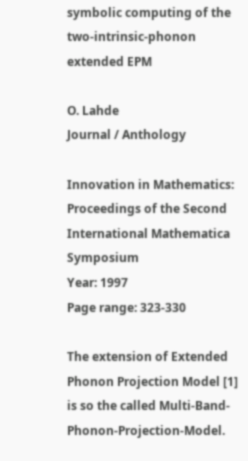symbolic computing of the two-intrinsic-phonon extended EPM

O. Lahde
Journal / Anthology

Innovation in Mathematics: Proceedings of the Second International Mathematica Symposium
Year: 1997
Page range: 323-330

The extension of Extended Phonon Projection Model [1] is so the called Multi-Band-Phonon-Projection-Model.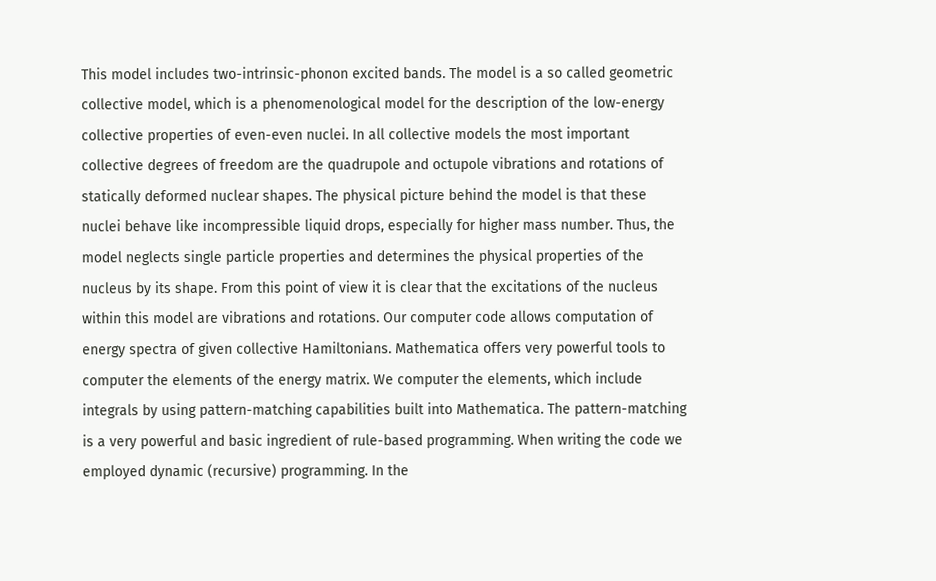This model includes two-intrinsic-phonon excited bands. The model is a so called geometric collective model, which is a phenomenological model for the description of the low-energy collective properties of even-even nuclei. In all collective models the most important collective degrees of freedom are the quadrupole and octupole vibrations and rotations of statically deformed nuclear shapes. The physical picture behind the model is that these nuclei behave like incompressible liquid drops, especially for higher mass number. Thus, the model neglects single particle properties and determines the physical properties of the nucleus by its shape. From this point of view it is clear that the excitations of the nucleus within this model are vibrations and rotations. Our computer code allows computation of energy spectra of given collective Hamiltonians. Mathematica offers very powerful tools to computer the elements of the energy matrix. We computer the elements, which include integrals by using pattern-matching capabilities built into Mathematica. The pattern-matching is a very powerful and basic ingredient of rule-based programming. When writing the code we employed dynamic (recursive) programming. In the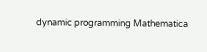dynamic programming Mathematica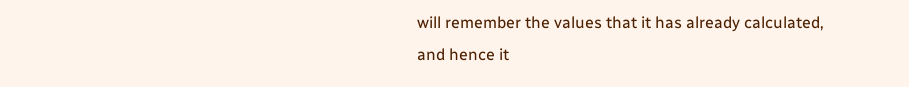will remember the values that it has already calculated, and hence it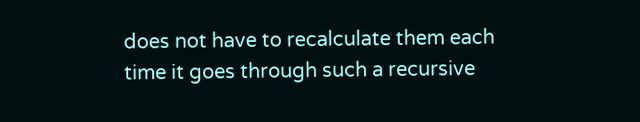does not have to recalculate them each time it goes through such a recursive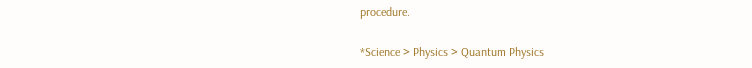procedure.

*Science > Physics > Quantum Physics